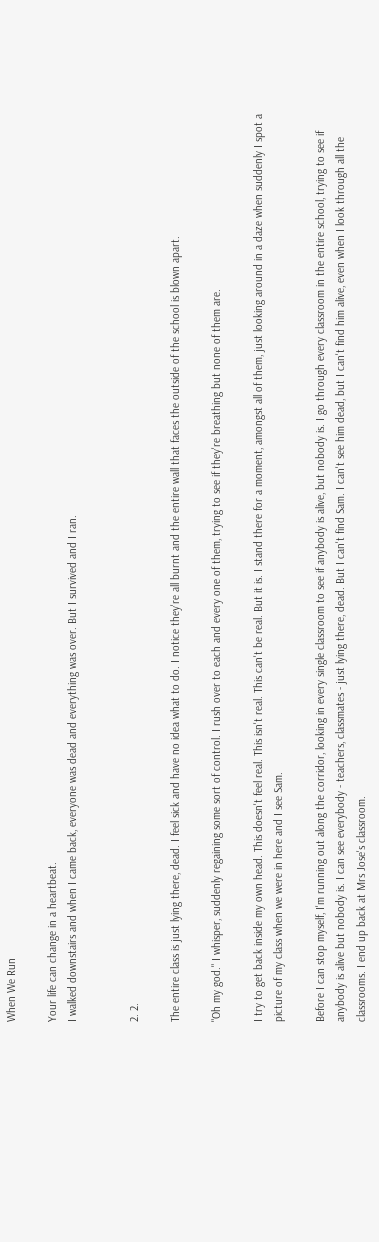When We Run

Your life can change in a heartbeat.
I walked downstairs and when I came back, everyone was dead and everything was over. But I survived and I ran.


2. 2.

The entire class is just lying there, dead. I feel sick and have no idea what to do. I notice they're all burnt and the entire wall that faces the outside of the school is blown apart.

"Oh my god." I whisper, suddenly regaining some sort of control. I rush over to each and every one of them, trying to see if they're breathing but none of them are.

I try to get back inside my own head. This doesn't feel real. This isn't real. This can't be real. But it is. I stand there for a moment, amongst all of them, just looking around in a daze when suddenly I spot a picture of my class when we were in here and I see Sam.

Before I can stop myself, I'm running out along the corridor, looking in every single classroom to see if anybody is alive, but nobody is. I go through every classroom in the entire school, trying to see if anybody is alive but nobody is. I can see everybody - teachers, classmates - just lying there, dead. But I can't find Sam. I can't see him dead, but I can't find him alive, even when I look through all the classrooms. I end up back at Mrs Jose's classroom.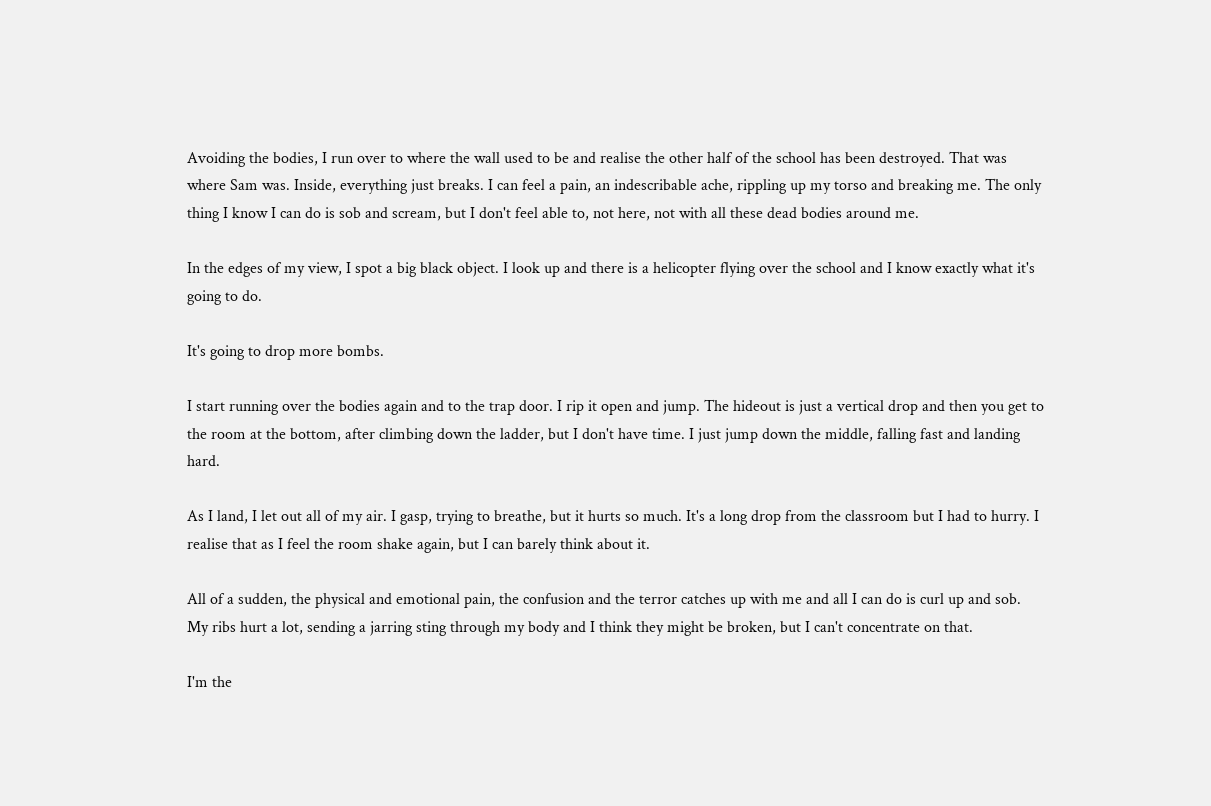Avoiding the bodies, I run over to where the wall used to be and realise the other half of the school has been destroyed. That was where Sam was. Inside, everything just breaks. I can feel a pain, an indescribable ache, rippling up my torso and breaking me. The only thing I know I can do is sob and scream, but I don't feel able to, not here, not with all these dead bodies around me.

In the edges of my view, I spot a big black object. I look up and there is a helicopter flying over the school and I know exactly what it's going to do.

It's going to drop more bombs.

I start running over the bodies again and to the trap door. I rip it open and jump. The hideout is just a vertical drop and then you get to the room at the bottom, after climbing down the ladder, but I don't have time. I just jump down the middle, falling fast and landing hard.

As I land, I let out all of my air. I gasp, trying to breathe, but it hurts so much. It's a long drop from the classroom but I had to hurry. I realise that as I feel the room shake again, but I can barely think about it.

All of a sudden, the physical and emotional pain, the confusion and the terror catches up with me and all I can do is curl up and sob. My ribs hurt a lot, sending a jarring sting through my body and I think they might be broken, but I can't concentrate on that.

I'm the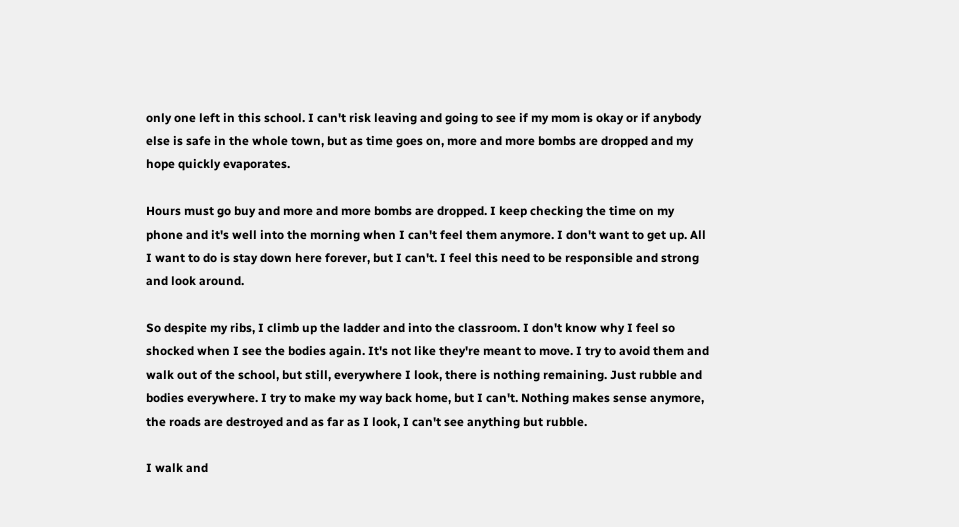only one left in this school. I can't risk leaving and going to see if my mom is okay or if anybody else is safe in the whole town, but as time goes on, more and more bombs are dropped and my hope quickly evaporates.

Hours must go buy and more and more bombs are dropped. I keep checking the time on my phone and it's well into the morning when I can't feel them anymore. I don't want to get up. All I want to do is stay down here forever, but I can't. I feel this need to be responsible and strong and look around.

So despite my ribs, I climb up the ladder and into the classroom. I don't know why I feel so shocked when I see the bodies again. It's not like they're meant to move. I try to avoid them and walk out of the school, but still, everywhere I look, there is nothing remaining. Just rubble and bodies everywhere. I try to make my way back home, but I can't. Nothing makes sense anymore, the roads are destroyed and as far as I look, I can't see anything but rubble.

I walk and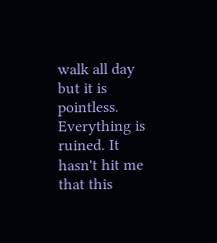walk all day but it is pointless. Everything is ruined. It hasn't hit me that this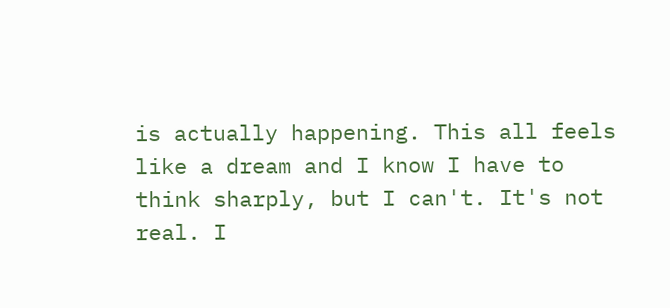is actually happening. This all feels like a dream and I know I have to think sharply, but I can't. It's not real. I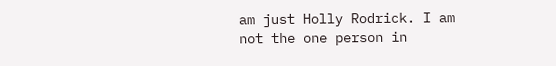am just Holly Rodrick. I am not the one person in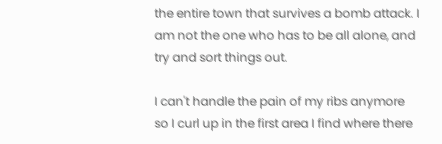the entire town that survives a bomb attack. I am not the one who has to be all alone, and try and sort things out.

I can't handle the pain of my ribs anymore so I curl up in the first area I find where there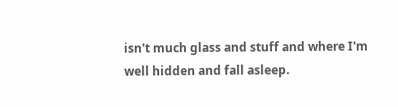isn't much glass and stuff and where I'm well hidden and fall asleep.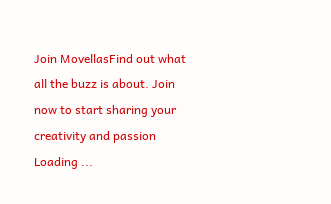Join MovellasFind out what all the buzz is about. Join now to start sharing your creativity and passion
Loading ...